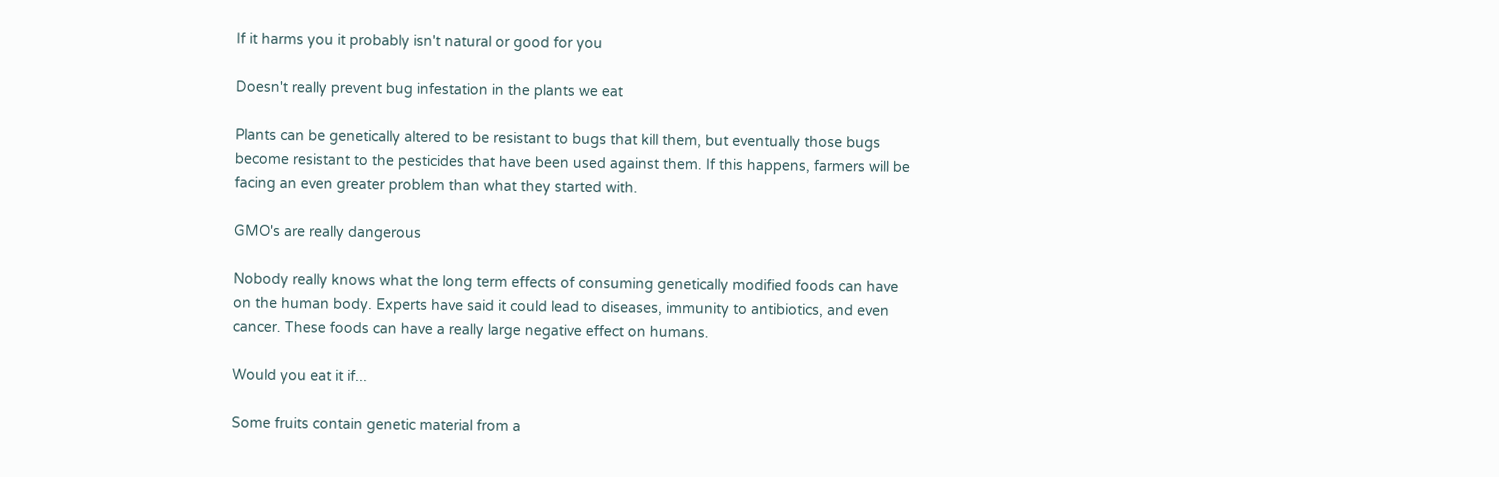If it harms you it probably isn't natural or good for you

Doesn't really prevent bug infestation in the plants we eat

Plants can be genetically altered to be resistant to bugs that kill them, but eventually those bugs become resistant to the pesticides that have been used against them. If this happens, farmers will be facing an even greater problem than what they started with.

GMO's are really dangerous

Nobody really knows what the long term effects of consuming genetically modified foods can have on the human body. Experts have said it could lead to diseases, immunity to antibiotics, and even cancer. These foods can have a really large negative effect on humans.

Would you eat it if...

Some fruits contain genetic material from a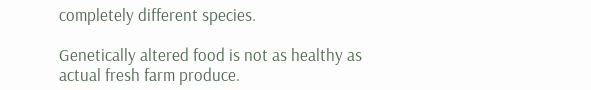completely different species.

Genetically altered food is not as healthy as actual fresh farm produce.